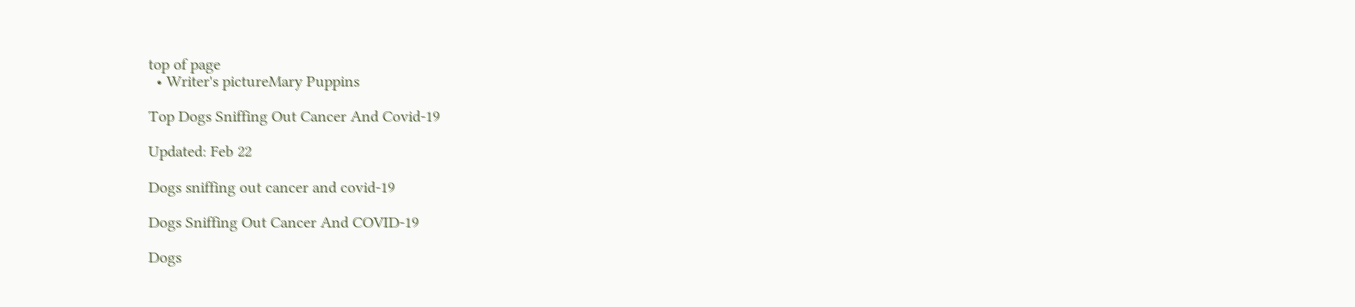top of page
  • Writer's pictureMary Puppins

Top Dogs Sniffing Out Cancer And Covid-19

Updated: Feb 22

Dogs sniffing out cancer and covid-19

Dogs Sniffing Out Cancer And COVID-19

Dogs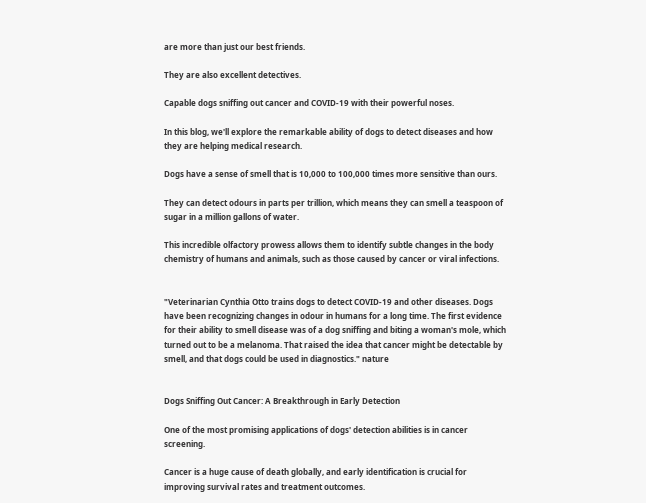are more than just our best friends.

They are also excellent detectives.

Capable dogs sniffing out cancer and COVID-19 with their powerful noses.

In this blog, we'll explore the remarkable ability of dogs to detect diseases and how they are helping medical research.

Dogs have a sense of smell that is 10,000 to 100,000 times more sensitive than ours.

They can detect odours in parts per trillion, which means they can smell a teaspoon of sugar in a million gallons of water.

This incredible olfactory prowess allows them to identify subtle changes in the body chemistry of humans and animals, such as those caused by cancer or viral infections.


"Veterinarian Cynthia Otto trains dogs to detect COVID-19 and other diseases. Dogs have been recognizing changes in odour in humans for a long time. The first evidence for their ability to smell disease was of a dog sniffing and biting a woman's mole, which turned out to be a melanoma. That raised the idea that cancer might be detectable by smell, and that dogs could be used in diagnostics." nature


Dogs Sniffing Out Cancer: A Breakthrough in Early Detection

One of the most promising applications of dogs' detection abilities is in cancer screening.

Cancer is a huge cause of death globally, and early identification is crucial for improving survival rates and treatment outcomes.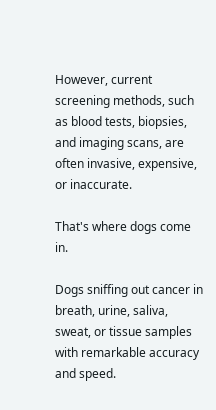However, current screening methods, such as blood tests, biopsies, and imaging scans, are often invasive, expensive, or inaccurate.

That's where dogs come in.

Dogs sniffing out cancer in breath, urine, saliva, sweat, or tissue samples with remarkable accuracy and speed.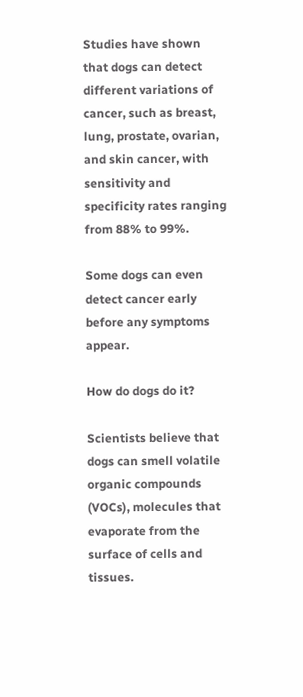Studies have shown that dogs can detect different variations of cancer, such as breast, lung, prostate, ovarian, and skin cancer, with sensitivity and specificity rates ranging from 88% to 99%.

Some dogs can even detect cancer early before any symptoms appear.

How do dogs do it?

Scientists believe that dogs can smell volatile organic compounds (VOCs), molecules that evaporate from the surface of cells and tissues.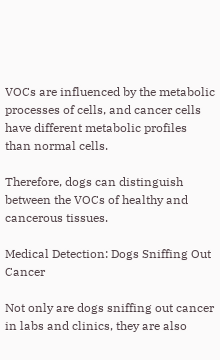VOCs are influenced by the metabolic processes of cells, and cancer cells have different metabolic profiles than normal cells.

Therefore, dogs can distinguish between the VOCs of healthy and cancerous tissues.

Medical Detection: Dogs Sniffing Out Cancer

Not only are dogs sniffing out cancer in labs and clinics, they are also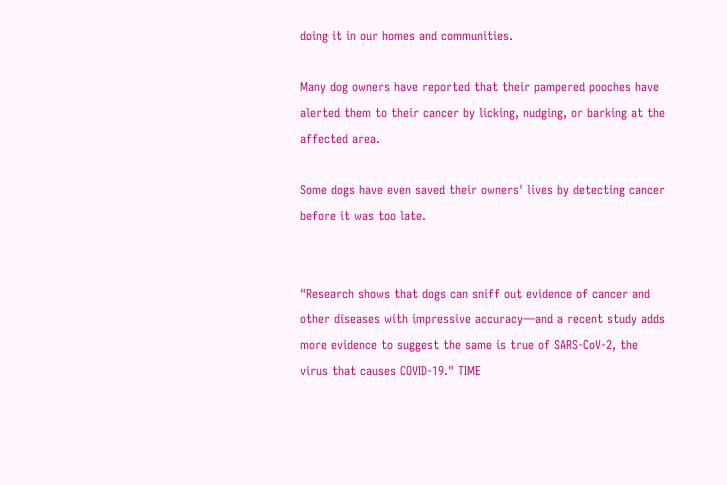doing it in our homes and communities.

Many dog owners have reported that their pampered pooches have alerted them to their cancer by licking, nudging, or barking at the affected area.

Some dogs have even saved their owners' lives by detecting cancer before it was too late.


"Research shows that dogs can sniff out evidence of cancer and other diseases with impressive accuracy—and a recent study adds more evidence to suggest the same is true of SARS-CoV-2, the virus that causes COVID-19." TIME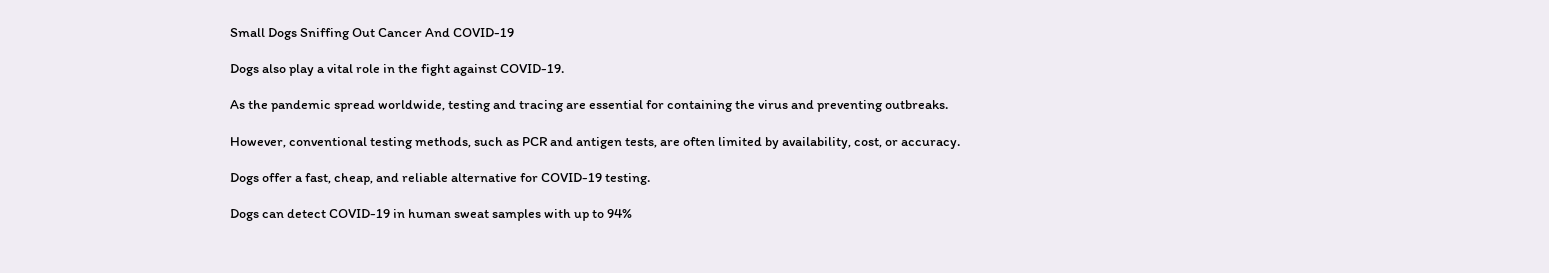Small Dogs Sniffing Out Cancer And COVID-19

Dogs also play a vital role in the fight against COVID-19.

As the pandemic spread worldwide, testing and tracing are essential for containing the virus and preventing outbreaks.

However, conventional testing methods, such as PCR and antigen tests, are often limited by availability, cost, or accuracy.

Dogs offer a fast, cheap, and reliable alternative for COVID-19 testing.

Dogs can detect COVID-19 in human sweat samples with up to 94%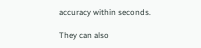accuracy within seconds.

They can also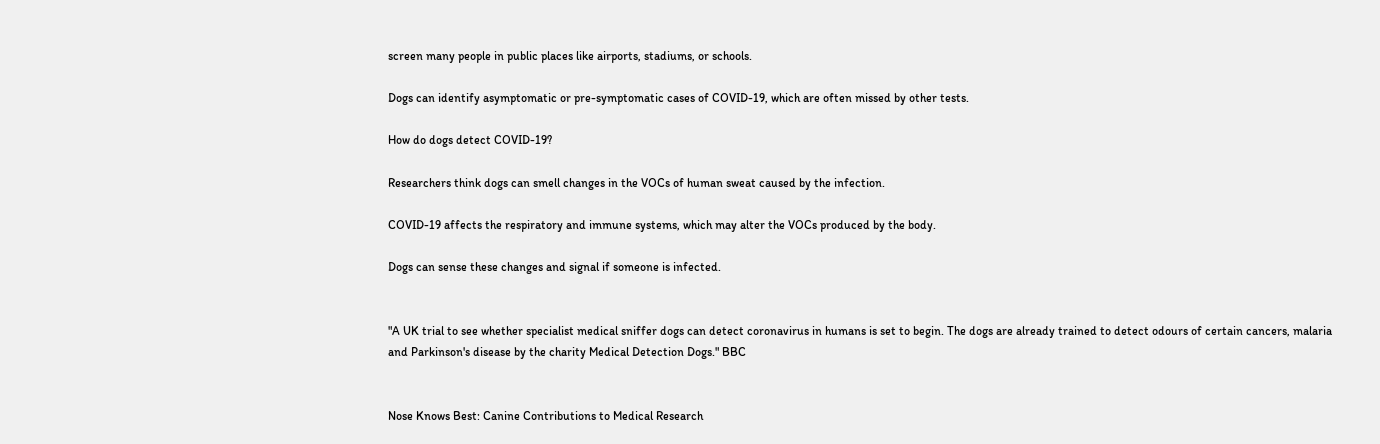screen many people in public places like airports, stadiums, or schools.

Dogs can identify asymptomatic or pre-symptomatic cases of COVID-19, which are often missed by other tests.

How do dogs detect COVID-19?

Researchers think dogs can smell changes in the VOCs of human sweat caused by the infection.

COVID-19 affects the respiratory and immune systems, which may alter the VOCs produced by the body.

Dogs can sense these changes and signal if someone is infected.


"A UK trial to see whether specialist medical sniffer dogs can detect coronavirus in humans is set to begin. The dogs are already trained to detect odours of certain cancers, malaria and Parkinson's disease by the charity Medical Detection Dogs." BBC


Nose Knows Best: Canine Contributions to Medical Research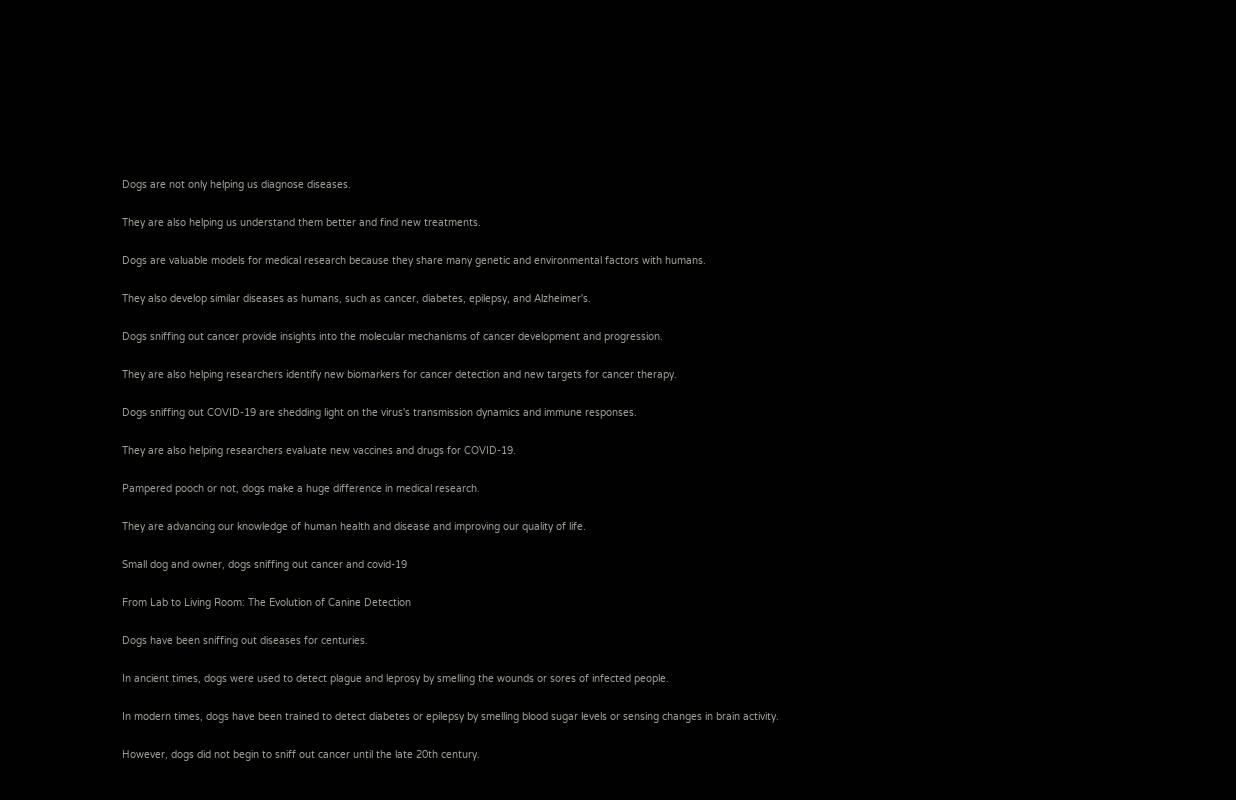Dogs are not only helping us diagnose diseases.

They are also helping us understand them better and find new treatments.

Dogs are valuable models for medical research because they share many genetic and environmental factors with humans.

They also develop similar diseases as humans, such as cancer, diabetes, epilepsy, and Alzheimer's.

Dogs sniffing out cancer provide insights into the molecular mechanisms of cancer development and progression.

They are also helping researchers identify new biomarkers for cancer detection and new targets for cancer therapy.

Dogs sniffing out COVID-19 are shedding light on the virus's transmission dynamics and immune responses.

They are also helping researchers evaluate new vaccines and drugs for COVID-19.

Pampered pooch or not, dogs make a huge difference in medical research.

They are advancing our knowledge of human health and disease and improving our quality of life.

Small dog and owner, dogs sniffing out cancer and covid-19

From Lab to Living Room: The Evolution of Canine Detection

Dogs have been sniffing out diseases for centuries.

In ancient times, dogs were used to detect plague and leprosy by smelling the wounds or sores of infected people.

In modern times, dogs have been trained to detect diabetes or epilepsy by smelling blood sugar levels or sensing changes in brain activity.

However, dogs did not begin to sniff out cancer until the late 20th century.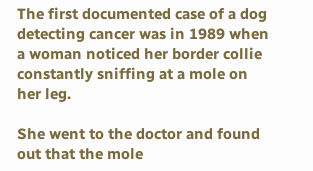The first documented case of a dog detecting cancer was in 1989 when a woman noticed her border collie constantly sniffing at a mole on her leg.

She went to the doctor and found out that the mole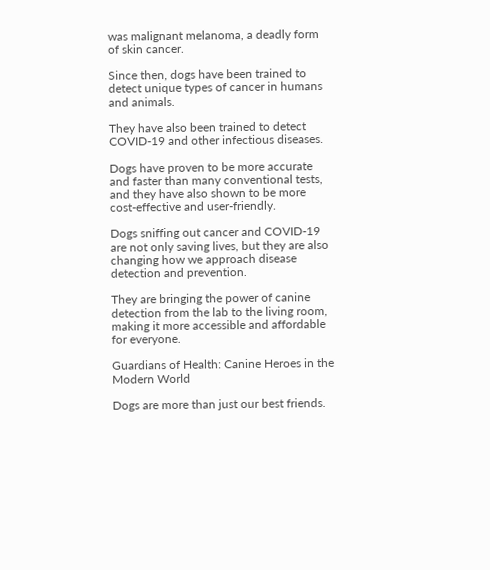was malignant melanoma, a deadly form of skin cancer.

Since then, dogs have been trained to detect unique types of cancer in humans and animals.

They have also been trained to detect COVID-19 and other infectious diseases.

Dogs have proven to be more accurate and faster than many conventional tests, and they have also shown to be more cost-effective and user-friendly.

Dogs sniffing out cancer and COVID-19 are not only saving lives, but they are also changing how we approach disease detection and prevention.

They are bringing the power of canine detection from the lab to the living room, making it more accessible and affordable for everyone.

Guardians of Health: Canine Heroes in the Modern World

Dogs are more than just our best friends.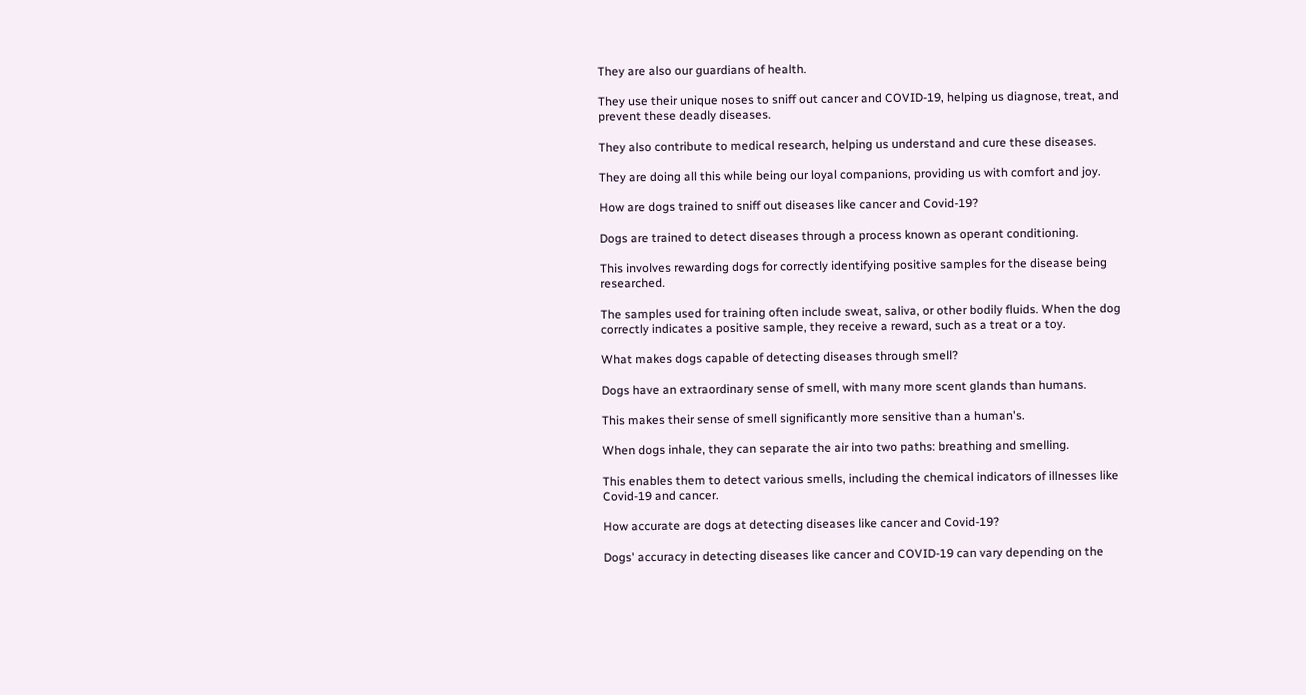They are also our guardians of health.

They use their unique noses to sniff out cancer and COVID-19, helping us diagnose, treat, and prevent these deadly diseases.

They also contribute to medical research, helping us understand and cure these diseases.

They are doing all this while being our loyal companions, providing us with comfort and joy.

How are dogs trained to sniff out diseases like cancer and Covid-19?

Dogs are trained to detect diseases through a process known as operant conditioning.

This involves rewarding dogs for correctly identifying positive samples for the disease being researched.

The samples used for training often include sweat, saliva, or other bodily fluids. When the dog correctly indicates a positive sample, they receive a reward, such as a treat or a toy.

What makes dogs capable of detecting diseases through smell?

Dogs have an extraordinary sense of smell, with many more scent glands than humans.

This makes their sense of smell significantly more sensitive than a human's.

When dogs inhale, they can separate the air into two paths: breathing and smelling.

This enables them to detect various smells, including the chemical indicators of illnesses like Covid-19 and cancer.

How accurate are dogs at detecting diseases like cancer and Covid-19?

Dogs' accuracy in detecting diseases like cancer and COVID-19 can vary depending on the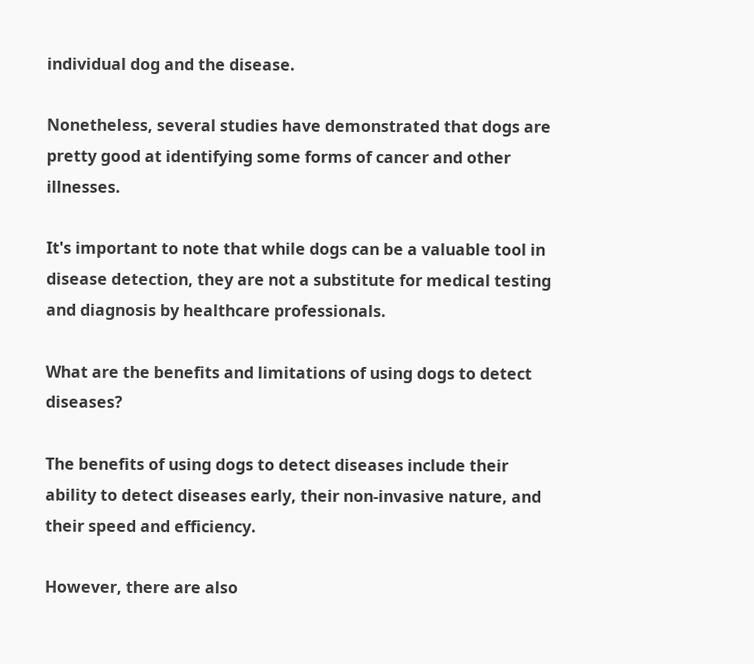individual dog and the disease.

Nonetheless, several studies have demonstrated that dogs are pretty good at identifying some forms of cancer and other illnesses.

It's important to note that while dogs can be a valuable tool in disease detection, they are not a substitute for medical testing and diagnosis by healthcare professionals.

What are the benefits and limitations of using dogs to detect diseases?

The benefits of using dogs to detect diseases include their ability to detect diseases early, their non-invasive nature, and their speed and efficiency.

However, there are also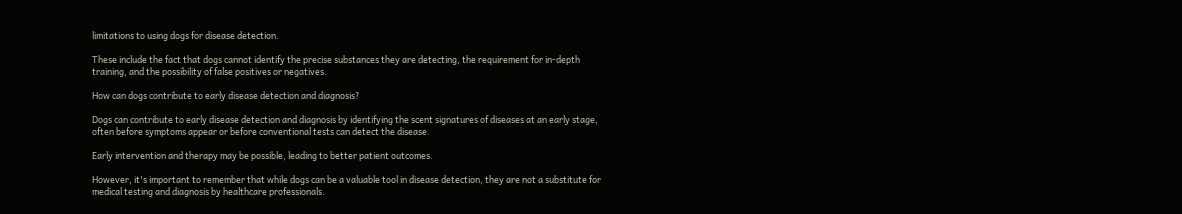limitations to using dogs for disease detection.

These include the fact that dogs cannot identify the precise substances they are detecting, the requirement for in-depth training, and the possibility of false positives or negatives.

How can dogs contribute to early disease detection and diagnosis?

Dogs can contribute to early disease detection and diagnosis by identifying the scent signatures of diseases at an early stage, often before symptoms appear or before conventional tests can detect the disease.

Early intervention and therapy may be possible, leading to better patient outcomes.

However, it's important to remember that while dogs can be a valuable tool in disease detection, they are not a substitute for medical testing and diagnosis by healthcare professionals.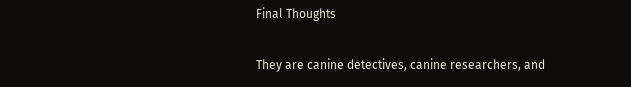Final Thoughts

They are canine detectives, canine researchers, and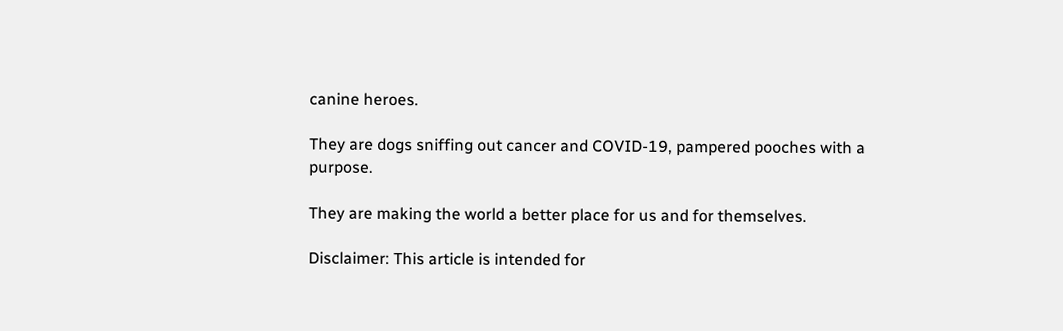canine heroes.

They are dogs sniffing out cancer and COVID-19, pampered pooches with a purpose.

They are making the world a better place for us and for themselves.

Disclaimer: This article is intended for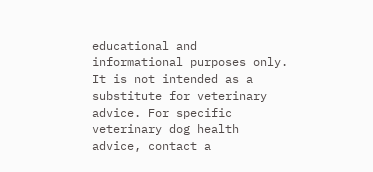educational and informational purposes only. It is not intended as a substitute for veterinary advice. For specific veterinary dog health advice, contact a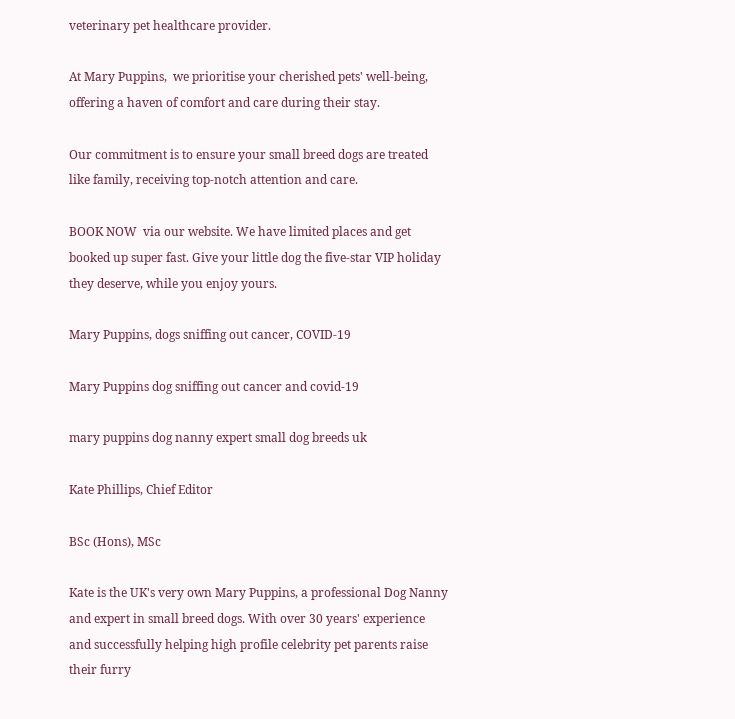veterinary pet healthcare provider.

At Mary Puppins,  we prioritise your cherished pets' well-being, offering a haven of comfort and care during their stay.

Our commitment is to ensure your small breed dogs are treated like family, receiving top-notch attention and care.

BOOK NOW  via our website. We have limited places and get booked up super fast. Give your little dog the five-star VIP holiday they deserve, while you enjoy yours.

Mary Puppins, dogs sniffing out cancer, COVID-19

Mary Puppins dog sniffing out cancer and covid-19

mary puppins dog nanny expert small dog breeds uk

Kate Phillips, Chief Editor

BSc (Hons), MSc

Kate is the UK's very own Mary Puppins, a professional Dog Nanny and expert in small breed dogs. With over 30 years' experience and successfully helping high profile celebrity pet parents raise their furry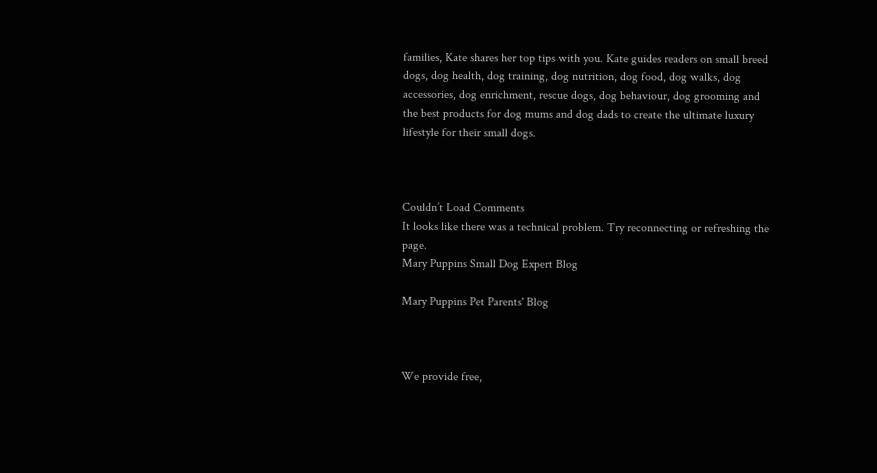families, Kate shares her top tips with you. Kate guides readers on small breed dogs, dog health, dog training, dog nutrition, dog food, dog walks, dog accessories, dog enrichment, rescue dogs, dog behaviour, dog grooming and the best products for dog mums and dog dads to create the ultimate luxury lifestyle for their small dogs.



Couldn’t Load Comments
It looks like there was a technical problem. Try reconnecting or refreshing the page.
Mary Puppins Small Dog Expert Blog

Mary Puppins Pet Parents' Blog



We provide free,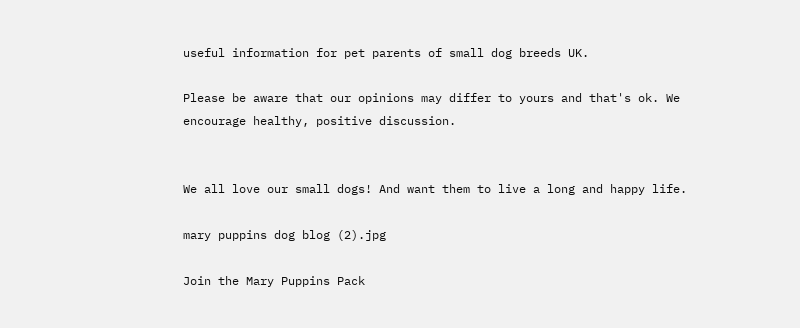useful information for pet parents of small dog breeds UK.

Please be aware that our opinions may differ to yours and that's ok. We encourage healthy, positive discussion.


We all love our small dogs! And want them to live a long and happy life.

mary puppins dog blog (2).jpg

Join the Mary Puppins Pack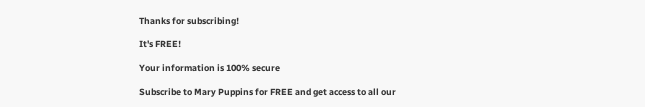Thanks for subscribing!

It's FREE!

Your information is 100% secure

Subscribe to Mary Puppins for FREE and get access to all our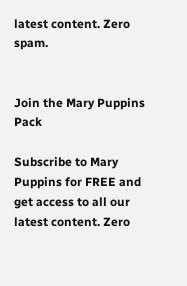latest content. Zero spam.


Join the Mary Puppins Pack

Subscribe to Mary Puppins for FREE and get access to all our latest content. Zero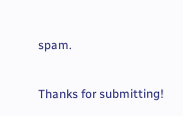spam.

Thanks for submitting!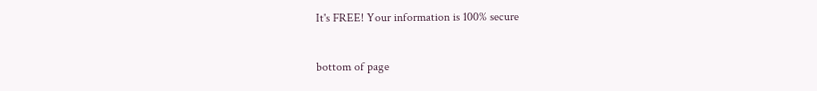It's FREE! Your information is 100% secure

bottom of page